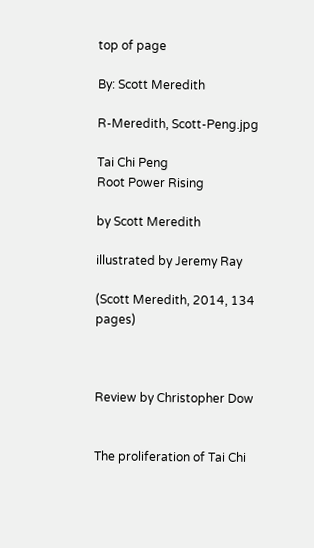top of page

By: Scott Meredith

R-Meredith, Scott-Peng.jpg

Tai Chi Peng
Root Power Rising

by Scott Meredith

illustrated by Jeremy Ray

(Scott Meredith, 2014, 134 pages)



Review by Christopher Dow


The proliferation of Tai Chi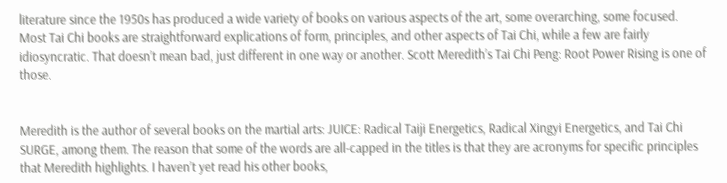literature since the 1950s has produced a wide variety of books on various aspects of the art, some overarching, some focused. Most Tai Chi books are straightforward explications of form, principles, and other aspects of Tai Chi, while a few are fairly idiosyncratic. That doesn’t mean bad, just different in one way or another. Scott Meredith’s Tai Chi Peng: Root Power Rising is one of those.


Meredith is the author of several books on the martial arts: JUICE: Radical Taiji Energetics, Radical Xingyi Energetics, and Tai Chi SURGE, among them. The reason that some of the words are all-capped in the titles is that they are acronyms for specific principles that Meredith highlights. I haven’t yet read his other books,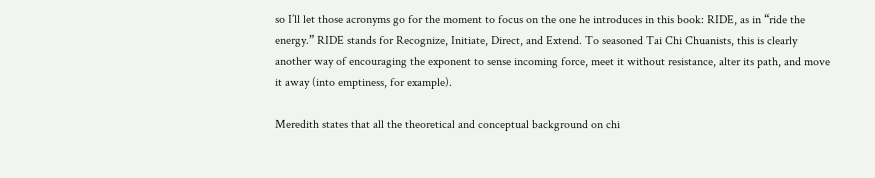so I’ll let those acronyms go for the moment to focus on the one he introduces in this book: RIDE, as in “ride the energy.” RIDE stands for Recognize, Initiate, Direct, and Extend. To seasoned Tai Chi Chuanists, this is clearly another way of encouraging the exponent to sense incoming force, meet it without resistance, alter its path, and move it away (into emptiness, for example).

Meredith states that all the theoretical and conceptual background on chi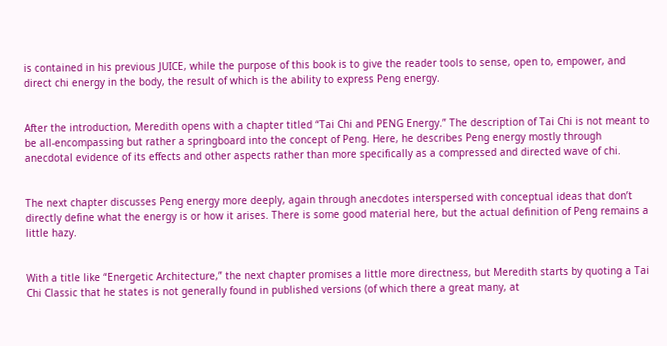is contained in his previous JUICE, while the purpose of this book is to give the reader tools to sense, open to, empower, and direct chi energy in the body, the result of which is the ability to express Peng energy.


After the introduction, Meredith opens with a chapter titled “Tai Chi and PENG Energy.” The description of Tai Chi is not meant to be all-encompassing but rather a springboard into the concept of Peng. Here, he describes Peng energy mostly through anecdotal evidence of its effects and other aspects rather than more specifically as a compressed and directed wave of chi.


The next chapter discusses Peng energy more deeply, again through anecdotes interspersed with conceptual ideas that don’t directly define what the energy is or how it arises. There is some good material here, but the actual definition of Peng remains a little hazy.


With a title like “Energetic Architecture,” the next chapter promises a little more directness, but Meredith starts by quoting a Tai Chi Classic that he states is not generally found in published versions (of which there a great many, at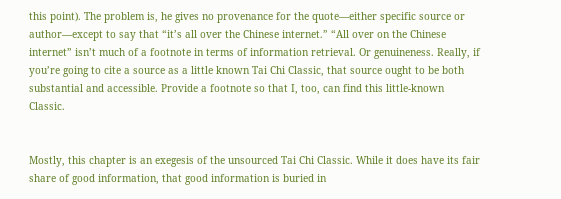this point). The problem is, he gives no provenance for the quote—either specific source or author—except to say that “it’s all over the Chinese internet.” “All over on the Chinese internet” isn’t much of a footnote in terms of information retrieval. Or genuineness. Really, if you’re going to cite a source as a little known Tai Chi Classic, that source ought to be both substantial and accessible. Provide a footnote so that I, too, can find this little-known Classic.


Mostly, this chapter is an exegesis of the unsourced Tai Chi Classic. While it does have its fair share of good information, that good information is buried in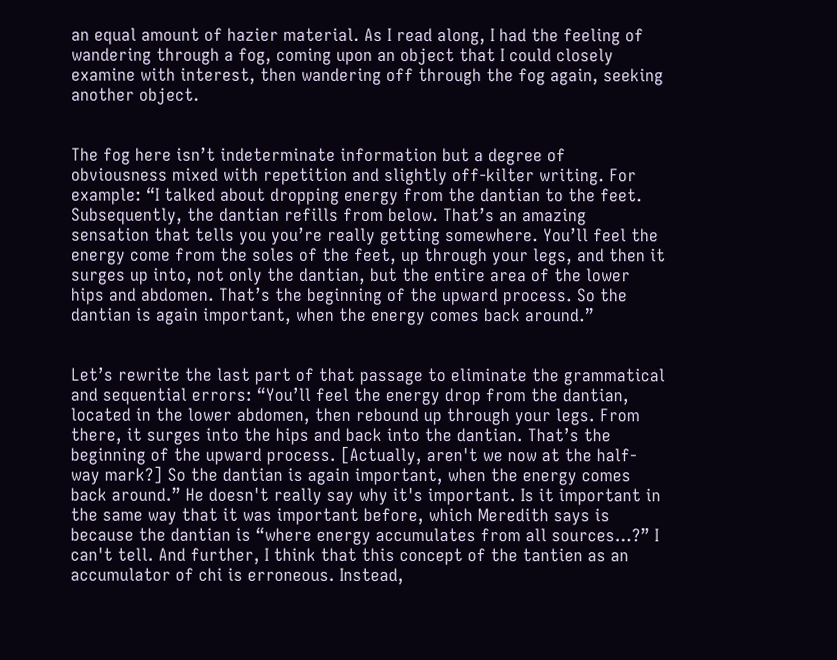an equal amount of hazier material. As I read along, I had the feeling of wandering through a fog, coming upon an object that I could closely examine with interest, then wandering off through the fog again, seeking another object.


The fog here isn’t indeterminate information but a degree of obviousness mixed with repetition and slightly off-kilter writing. For example: “I talked about dropping energy from the dantian to the feet. Subsequently, the dantian refills from below. That’s an amazing sensation that tells you you’re really getting somewhere. You’ll feel the energy come from the soles of the feet, up through your legs, and then it surges up into, not only the dantian, but the entire area of the lower hips and abdomen. That’s the beginning of the upward process. So the dantian is again important, when the energy comes back around.”


Let’s rewrite the last part of that passage to eliminate the grammatical and sequential errors: “You’ll feel the energy drop from the dantian, located in the lower abdomen, then rebound up through your legs. From there, it surges into the hips and back into the dantian. That’s the beginning of the upward process. [Actually, aren't we now at the half-way mark?] So the dantian is again important, when the energy comes back around.” He doesn't really say why it's important. Is it important in the same way that it was important before, which Meredith says is because the dantian is “where energy accumulates from all sources…?” I can't tell. And further, I think that this concept of the tantien as an accumulator of chi is erroneous. Instead,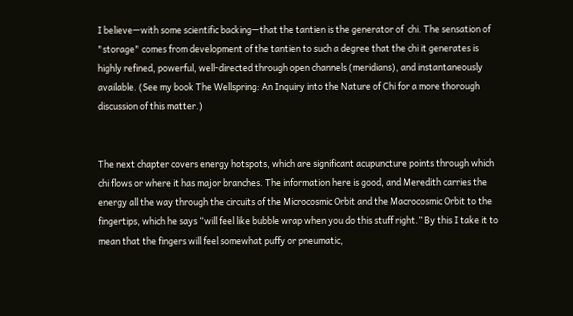I believe—with some scientific backing—that the tantien is the generator of  chi. The sensation of "storage" comes from development of the tantien to such a degree that the chi it generates is highly refined, powerful, well-directed through open channels (meridians), and instantaneously available. (See my book The Wellspring: An Inquiry into the Nature of Chi for a more thorough discussion of this matter.)


The next chapter covers energy hotspots, which are significant acupuncture points through which chi flows or where it has major branches. The information here is good, and Meredith carries the energy all the way through the circuits of the Microcosmic Orbit and the Macrocosmic Orbit to the fingertips, which he says “will feel like bubble wrap when you do this stuff right.” By this I take it to mean that the fingers will feel somewhat puffy or pneumatic,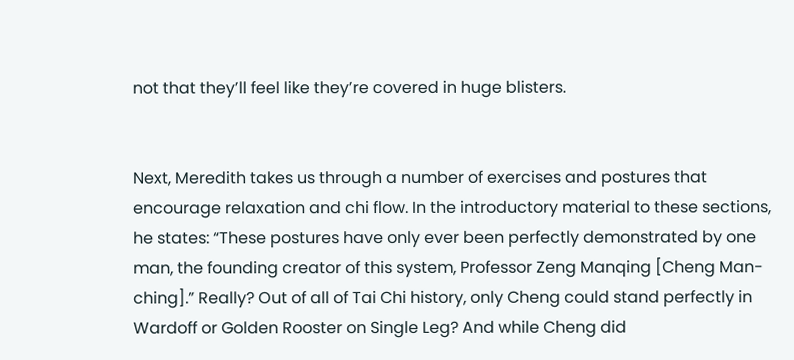not that they’ll feel like they’re covered in huge blisters.


Next, Meredith takes us through a number of exercises and postures that encourage relaxation and chi flow. In the introductory material to these sections, he states: “These postures have only ever been perfectly demonstrated by one man, the founding creator of this system, Professor Zeng Manqing [Cheng Man-ching].” Really? Out of all of Tai Chi history, only Cheng could stand perfectly in Wardoff or Golden Rooster on Single Leg? And while Cheng did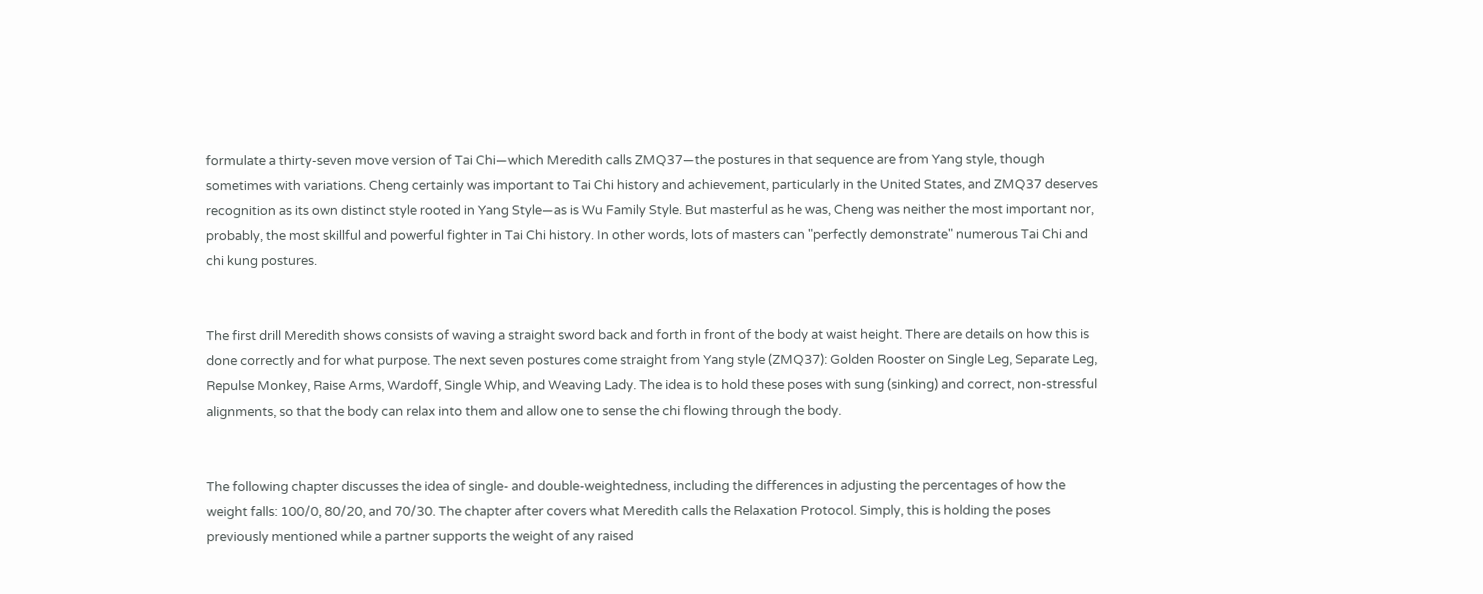formulate a thirty-seven move version of Tai Chi—which Meredith calls ZMQ37—the postures in that sequence are from Yang style, though sometimes with variations. Cheng certainly was important to Tai Chi history and achievement, particularly in the United States, and ZMQ37 deserves recognition as its own distinct style rooted in Yang Style—as is Wu Family Style. But masterful as he was, Cheng was neither the most important nor, probably, the most skillful and powerful fighter in Tai Chi history. In other words, lots of masters can "perfectly demonstrate" numerous Tai Chi and chi kung postures.


The first drill Meredith shows consists of waving a straight sword back and forth in front of the body at waist height. There are details on how this is done correctly and for what purpose. The next seven postures come straight from Yang style (ZMQ37): Golden Rooster on Single Leg, Separate Leg, Repulse Monkey, Raise Arms, Wardoff, Single Whip, and Weaving Lady. The idea is to hold these poses with sung (sinking) and correct, non-stressful alignments, so that the body can relax into them and allow one to sense the chi flowing through the body.


The following chapter discusses the idea of single- and double-weightedness, including the differences in adjusting the percentages of how the weight falls: 100/0, 80/20, and 70/30. The chapter after covers what Meredith calls the Relaxation Protocol. Simply, this is holding the poses previously mentioned while a partner supports the weight of any raised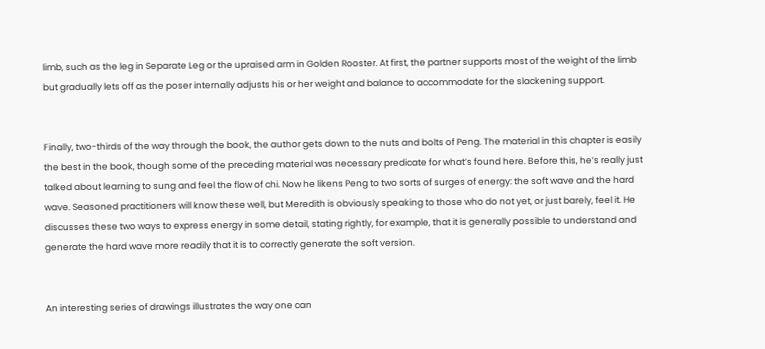limb, such as the leg in Separate Leg or the upraised arm in Golden Rooster. At first, the partner supports most of the weight of the limb but gradually lets off as the poser internally adjusts his or her weight and balance to accommodate for the slackening support.


Finally, two-thirds of the way through the book, the author gets down to the nuts and bolts of Peng. The material in this chapter is easily the best in the book, though some of the preceding material was necessary predicate for what’s found here. Before this, he’s really just talked about learning to sung and feel the flow of chi. Now he likens Peng to two sorts of surges of energy: the soft wave and the hard wave. Seasoned practitioners will know these well, but Meredith is obviously speaking to those who do not yet, or just barely, feel it. He discusses these two ways to express energy in some detail, stating rightly, for example, that it is generally possible to understand and generate the hard wave more readily that it is to correctly generate the soft version.


An interesting series of drawings illustrates the way one can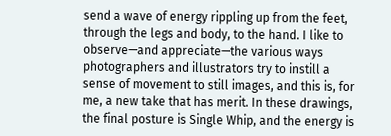send a wave of energy rippling up from the feet, through the legs and body, to the hand. I like to observe—and appreciate—the various ways photographers and illustrators try to instill a sense of movement to still images, and this is, for me, a new take that has merit. In these drawings, the final posture is Single Whip, and the energy is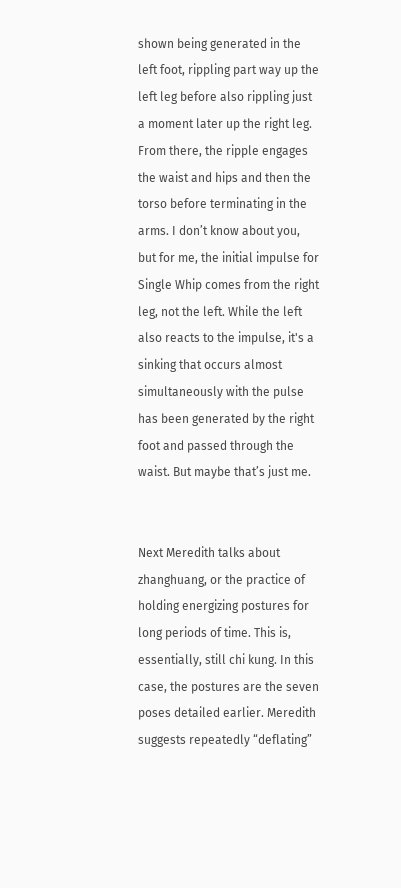shown being generated in the left foot, rippling part way up the left leg before also rippling just a moment later up the right leg. From there, the ripple engages the waist and hips and then the torso before terminating in the arms. I don’t know about you, but for me, the initial impulse for Single Whip comes from the right leg, not the left. While the left also reacts to the impulse, it's a sinking that occurs almost simultaneously with the pulse has been generated by the right foot and passed through the waist. But maybe that’s just me.


Next Meredith talks about zhanghuang, or the practice of holding energizing postures for long periods of time. This is, essentially, still chi kung. In this case, the postures are the seven poses detailed earlier. Meredith suggests repeatedly “deflating”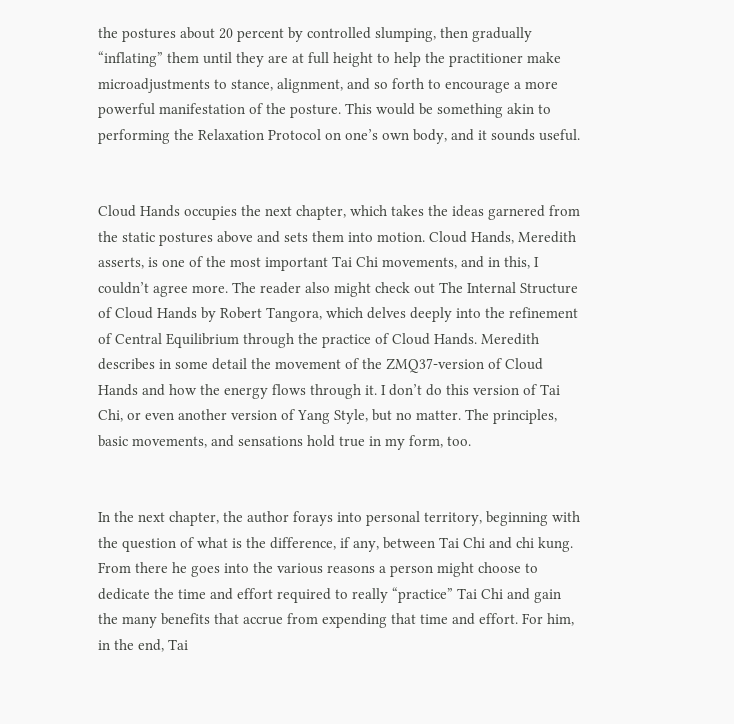the postures about 20 percent by controlled slumping, then gradually “inflating” them until they are at full height to help the practitioner make microadjustments to stance, alignment, and so forth to encourage a more powerful manifestation of the posture. This would be something akin to performing the Relaxation Protocol on one’s own body, and it sounds useful.


Cloud Hands occupies the next chapter, which takes the ideas garnered from the static postures above and sets them into motion. Cloud Hands, Meredith asserts, is one of the most important Tai Chi movements, and in this, I couldn’t agree more. The reader also might check out The Internal Structure of Cloud Hands by Robert Tangora, which delves deeply into the refinement of Central Equilibrium through the practice of Cloud Hands. Meredith describes in some detail the movement of the ZMQ37-version of Cloud Hands and how the energy flows through it. I don’t do this version of Tai Chi, or even another version of Yang Style, but no matter. The principles, basic movements, and sensations hold true in my form, too.


In the next chapter, the author forays into personal territory, beginning with the question of what is the difference, if any, between Tai Chi and chi kung. From there he goes into the various reasons a person might choose to dedicate the time and effort required to really “practice” Tai Chi and gain the many benefits that accrue from expending that time and effort. For him, in the end, Tai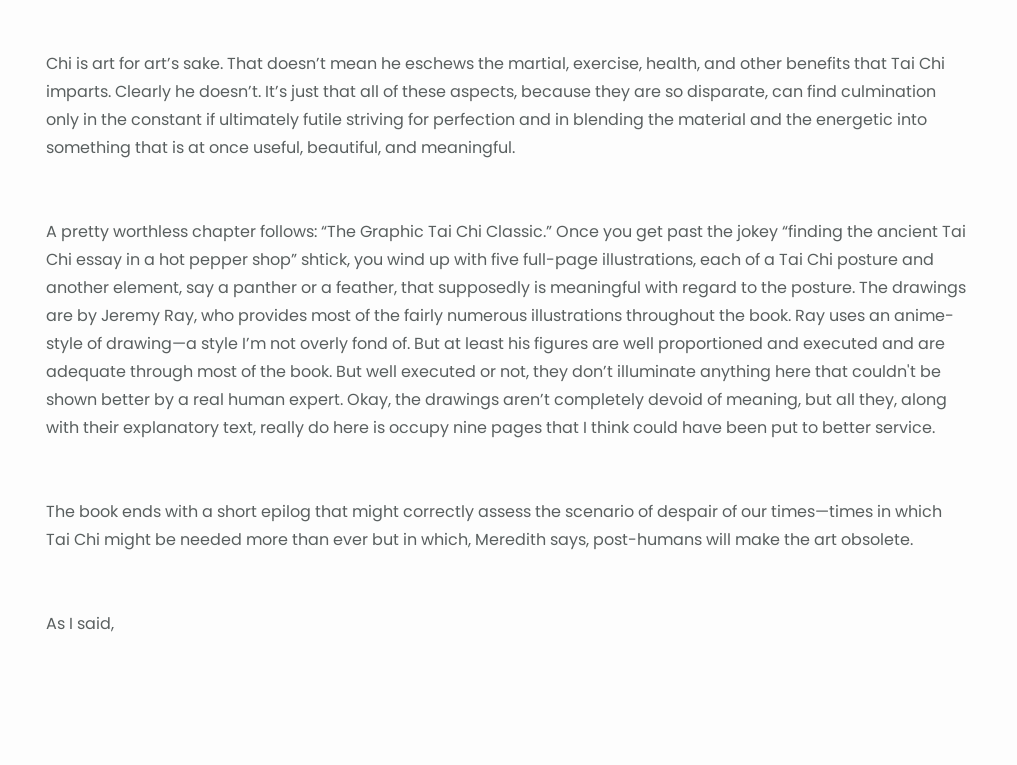Chi is art for art’s sake. That doesn’t mean he eschews the martial, exercise, health, and other benefits that Tai Chi imparts. Clearly he doesn’t. It’s just that all of these aspects, because they are so disparate, can find culmination only in the constant if ultimately futile striving for perfection and in blending the material and the energetic into something that is at once useful, beautiful, and meaningful.


A pretty worthless chapter follows: “The Graphic Tai Chi Classic.” Once you get past the jokey “finding the ancient Tai Chi essay in a hot pepper shop” shtick, you wind up with five full-page illustrations, each of a Tai Chi posture and another element, say a panther or a feather, that supposedly is meaningful with regard to the posture. The drawings are by Jeremy Ray, who provides most of the fairly numerous illustrations throughout the book. Ray uses an anime-style of drawing—a style I’m not overly fond of. But at least his figures are well proportioned and executed and are adequate through most of the book. But well executed or not, they don’t illuminate anything here that couldn't be shown better by a real human expert. Okay, the drawings aren’t completely devoid of meaning, but all they, along with their explanatory text, really do here is occupy nine pages that I think could have been put to better service.


The book ends with a short epilog that might correctly assess the scenario of despair of our times—times in which Tai Chi might be needed more than ever but in which, Meredith says, post-humans will make the art obsolete.


As I said,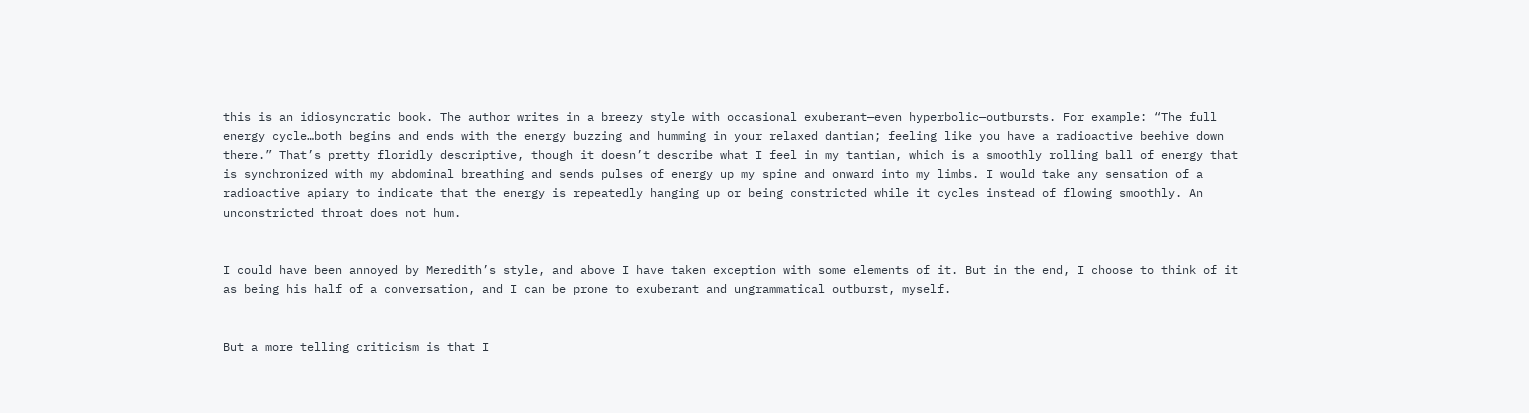this is an idiosyncratic book. The author writes in a breezy style with occasional exuberant—even hyperbolic—outbursts. For example: “The full energy cycle…both begins and ends with the energy buzzing and humming in your relaxed dantian; feeling like you have a radioactive beehive down there.” That’s pretty floridly descriptive, though it doesn’t describe what I feel in my tantian, which is a smoothly rolling ball of energy that is synchronized with my abdominal breathing and sends pulses of energy up my spine and onward into my limbs. I would take any sensation of a radioactive apiary to indicate that the energy is repeatedly hanging up or being constricted while it cycles instead of flowing smoothly. An unconstricted throat does not hum.


I could have been annoyed by Meredith’s style, and above I have taken exception with some elements of it. But in the end, I choose to think of it as being his half of a conversation, and I can be prone to exuberant and ungrammatical outburst, myself.


But a more telling criticism is that I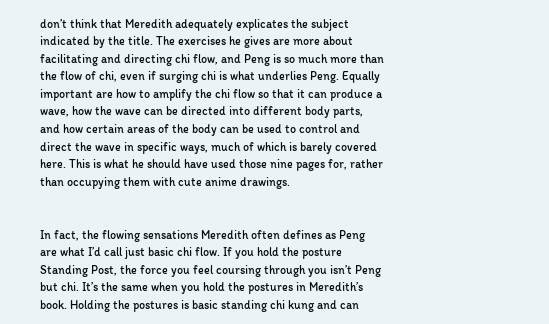don’t think that Meredith adequately explicates the subject indicated by the title. The exercises he gives are more about facilitating and directing chi flow, and Peng is so much more than the flow of chi, even if surging chi is what underlies Peng. Equally important are how to amplify the chi flow so that it can produce a wave, how the wave can be directed into different body parts, and how certain areas of the body can be used to control and direct the wave in specific ways, much of which is barely covered here. This is what he should have used those nine pages for, rather than occupying them with cute anime drawings.


In fact, the flowing sensations Meredith often defines as Peng are what I’d call just basic chi flow. If you hold the posture Standing Post, the force you feel coursing through you isn’t Peng but chi. It’s the same when you hold the postures in Meredith’s book. Holding the postures is basic standing chi kung and can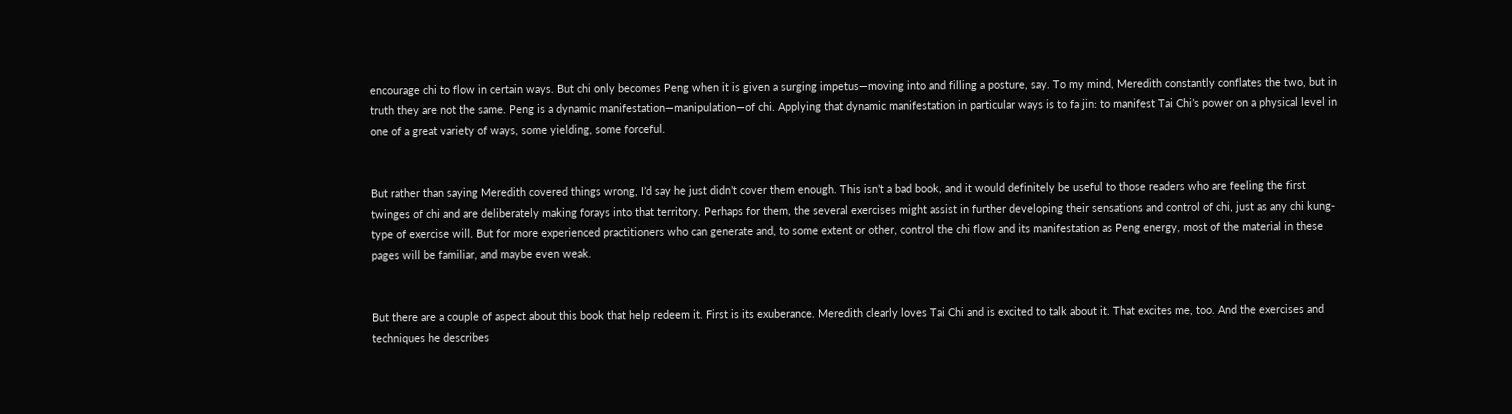encourage chi to flow in certain ways. But chi only becomes Peng when it is given a surging impetus—moving into and filling a posture, say. To my mind, Meredith constantly conflates the two, but in truth they are not the same. Peng is a dynamic manifestation—manipulation—of chi. Applying that dynamic manifestation in particular ways is to fa jin: to manifest Tai Chi’s power on a physical level in one of a great variety of ways, some yielding, some forceful.


But rather than saying Meredith covered things wrong, I’d say he just didn’t cover them enough. This isn’t a bad book, and it would definitely be useful to those readers who are feeling the first twinges of chi and are deliberately making forays into that territory. Perhaps for them, the several exercises might assist in further developing their sensations and control of chi, just as any chi kung-type of exercise will. But for more experienced practitioners who can generate and, to some extent or other, control the chi flow and its manifestation as Peng energy, most of the material in these pages will be familiar, and maybe even weak.


But there are a couple of aspect about this book that help redeem it. First is its exuberance. Meredith clearly loves Tai Chi and is excited to talk about it. That excites me, too. And the exercises and techniques he describes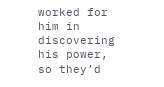worked for him in discovering his power, so they’d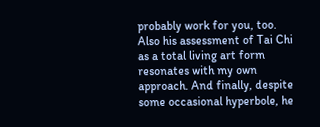probably work for you, too. Also his assessment of Tai Chi as a total living art form resonates with my own approach. And finally, despite some occasional hyperbole, he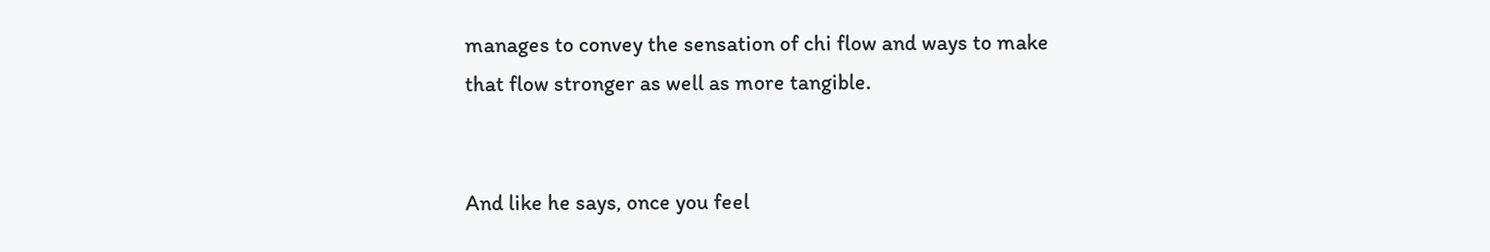manages to convey the sensation of chi flow and ways to make that flow stronger as well as more tangible.


And like he says, once you feel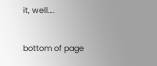it, well….

bottom of page